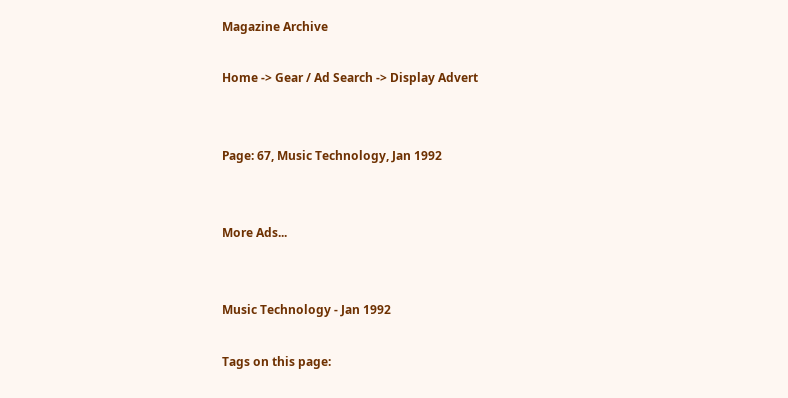Magazine Archive

Home -> Gear / Ad Search -> Display Advert


Page: 67, Music Technology, Jan 1992


More Ads...


Music Technology - Jan 1992

Tags on this page: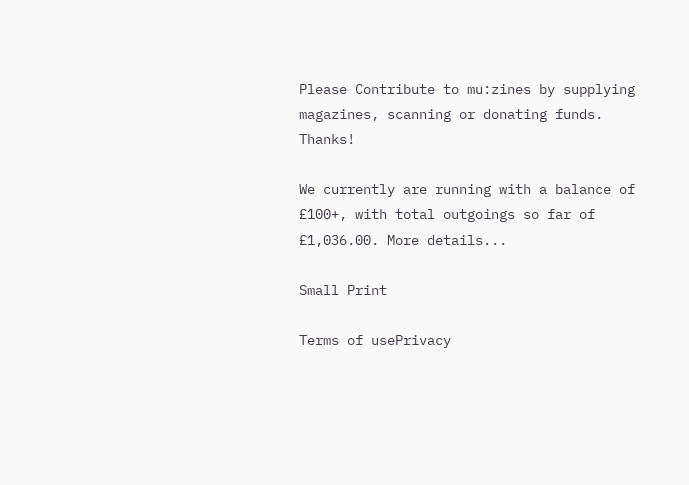Please Contribute to mu:zines by supplying magazines, scanning or donating funds. Thanks!

We currently are running with a balance of £100+, with total outgoings so far of £1,036.00. More details...

Small Print

Terms of usePrivacy